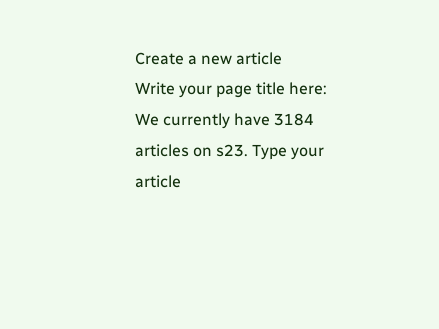Create a new article
Write your page title here:
We currently have 3184 articles on s23. Type your article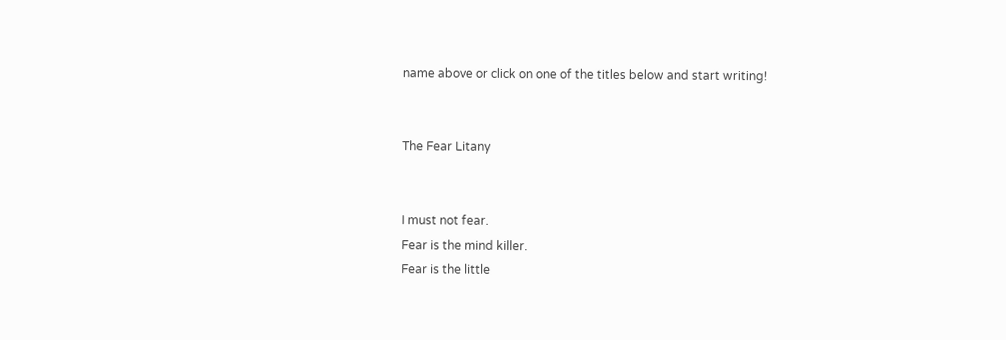name above or click on one of the titles below and start writing!


The Fear Litany


I must not fear.
Fear is the mind killer.
Fear is the little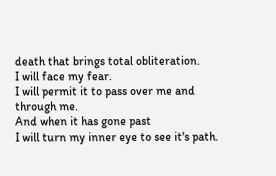death that brings total obliteration.
I will face my fear.
I will permit it to pass over me and through me.
And when it has gone past
I will turn my inner eye to see it's path.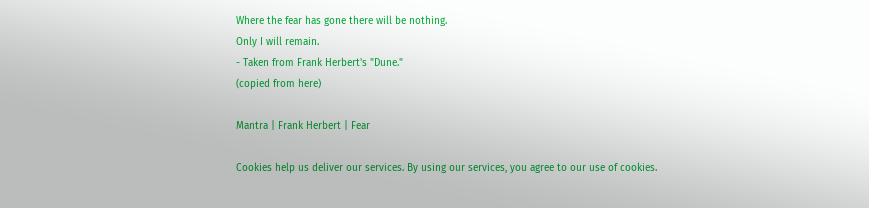Where the fear has gone there will be nothing.
Only I will remain.
- Taken from Frank Herbert's "Dune."
(copied from here)

Mantra | Frank Herbert | Fear

Cookies help us deliver our services. By using our services, you agree to our use of cookies.